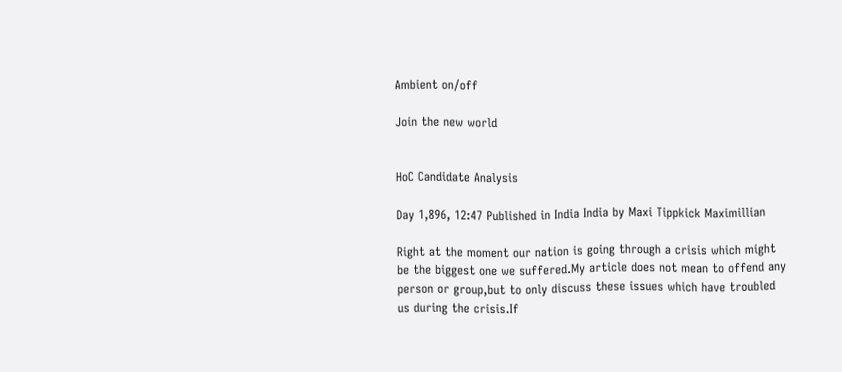Ambient on/off

Join the new world


HoC Candidate Analysis

Day 1,896, 12:47 Published in India India by Maxi Tippkick Maximillian

Right at the moment our nation is going through a crisis which might be the biggest one we suffered.My article does not mean to offend any person or group,but to only discuss these issues which have troubled us during the crisis.If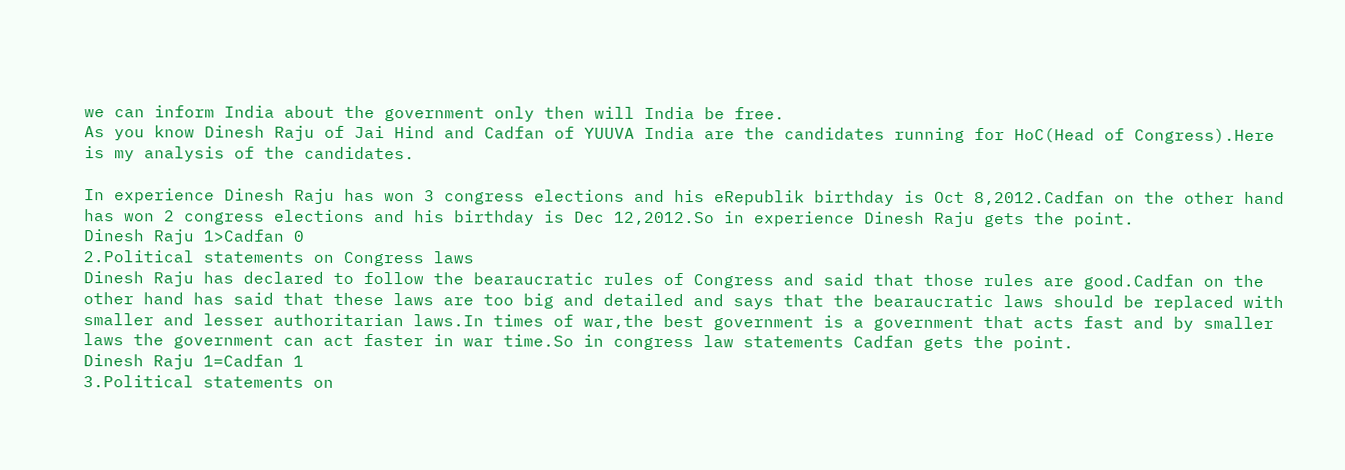we can inform India about the government only then will India be free.
As you know Dinesh Raju of Jai Hind and Cadfan of YUUVA India are the candidates running for HoC(Head of Congress).Here is my analysis of the candidates.

In experience Dinesh Raju has won 3 congress elections and his eRepublik birthday is Oct 8,2012.Cadfan on the other hand has won 2 congress elections and his birthday is Dec 12,2012.So in experience Dinesh Raju gets the point.
Dinesh Raju 1>Cadfan 0
2.Political statements on Congress laws
Dinesh Raju has declared to follow the bearaucratic rules of Congress and said that those rules are good.Cadfan on the other hand has said that these laws are too big and detailed and says that the bearaucratic laws should be replaced with smaller and lesser authoritarian laws.In times of war,the best government is a government that acts fast and by smaller laws the government can act faster in war time.So in congress law statements Cadfan gets the point.
Dinesh Raju 1=Cadfan 1
3.Political statements on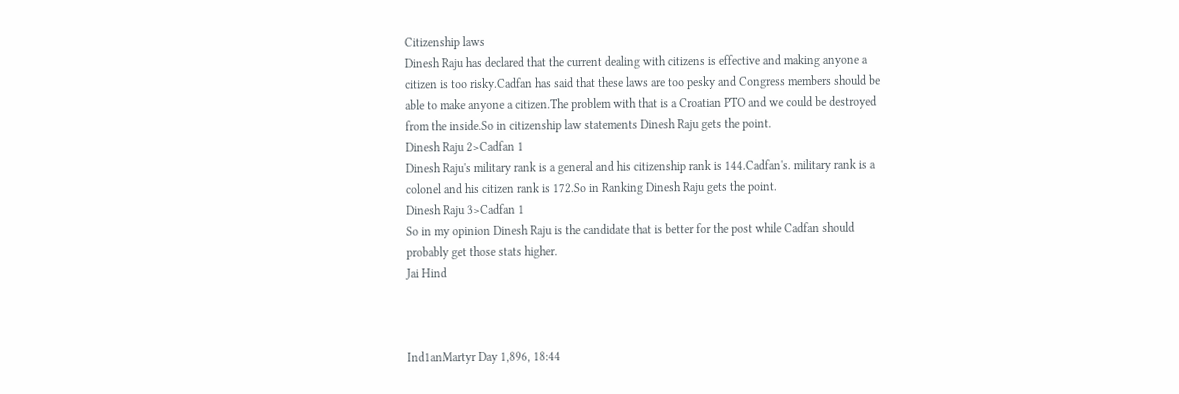Citizenship laws
Dinesh Raju has declared that the current dealing with citizens is effective and making anyone a citizen is too risky.Cadfan has said that these laws are too pesky and Congress members should be able to make anyone a citizen.The problem with that is a Croatian PTO and we could be destroyed from the inside.So in citizenship law statements Dinesh Raju gets the point.
Dinesh Raju 2>Cadfan 1
Dinesh Raju's military rank is a general and his citizenship rank is 144.Cadfan's. military rank is a colonel and his citizen rank is 172.So in Ranking Dinesh Raju gets the point.
Dinesh Raju 3>Cadfan 1
So in my opinion Dinesh Raju is the candidate that is better for the post while Cadfan should probably get those stats higher.
Jai Hind



Ind1anMartyr Day 1,896, 18:44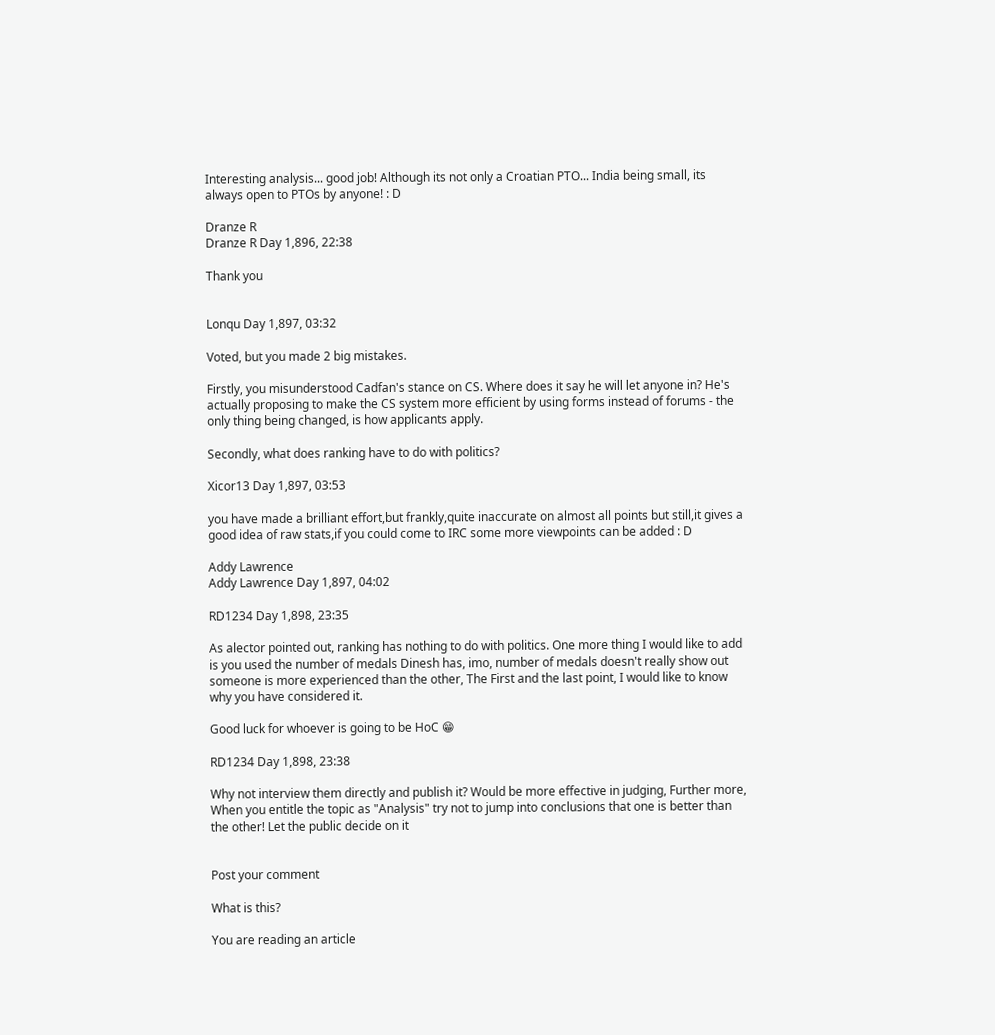Interesting analysis... good job! Although its not only a Croatian PTO... India being small, its always open to PTOs by anyone! : D

Dranze R
Dranze R Day 1,896, 22:38

Thank you


Lonqu Day 1,897, 03:32

Voted, but you made 2 big mistakes.

Firstly, you misunderstood Cadfan's stance on CS. Where does it say he will let anyone in? He's actually proposing to make the CS system more efficient by using forms instead of forums - the only thing being changed, is how applicants apply.

Secondly, what does ranking have to do with politics?

Xicor13 Day 1,897, 03:53

you have made a brilliant effort,but frankly,quite inaccurate on almost all points but still,it gives a good idea of raw stats,if you could come to IRC some more viewpoints can be added : D

Addy Lawrence
Addy Lawrence Day 1,897, 04:02

RD1234 Day 1,898, 23:35

As alector pointed out, ranking has nothing to do with politics. One more thing I would like to add is you used the number of medals Dinesh has, imo, number of medals doesn't really show out someone is more experienced than the other, The First and the last point, I would like to know why you have considered it.

Good luck for whoever is going to be HoC 😁

RD1234 Day 1,898, 23:38

Why not interview them directly and publish it? Would be more effective in judging, Further more, When you entitle the topic as "Analysis" try not to jump into conclusions that one is better than the other! Let the public decide on it


Post your comment

What is this?

You are reading an article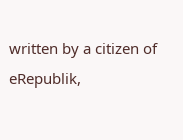written by a citizen of eRepublik,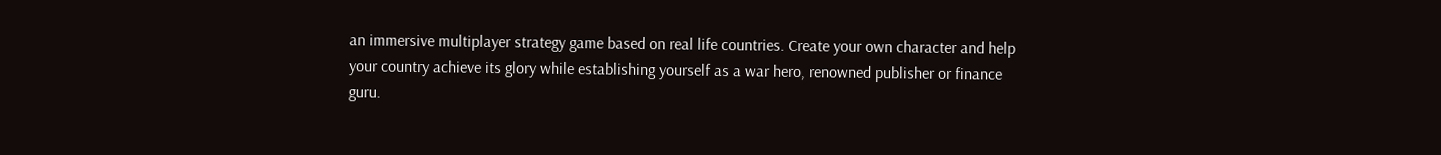an immersive multiplayer strategy game based on real life countries. Create your own character and help your country achieve its glory while establishing yourself as a war hero, renowned publisher or finance guru.